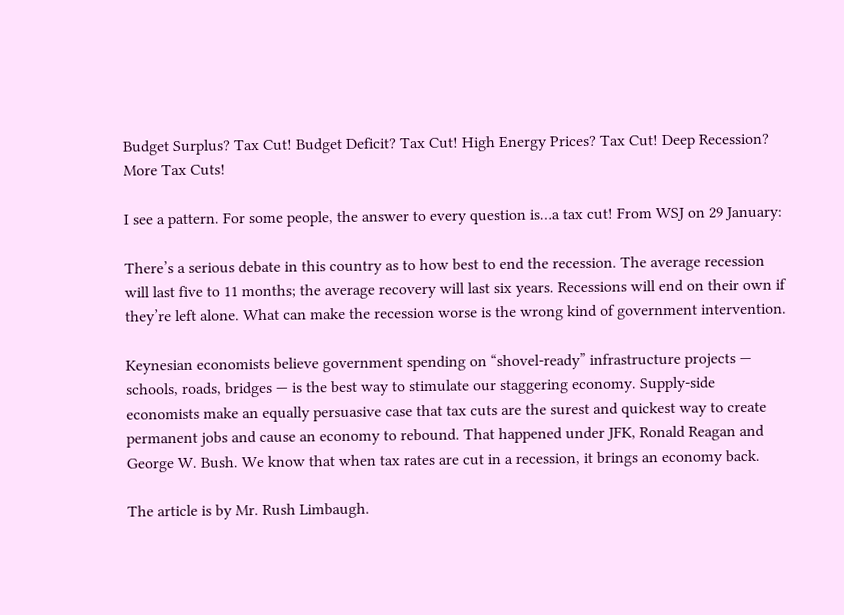Budget Surplus? Tax Cut! Budget Deficit? Tax Cut! High Energy Prices? Tax Cut! Deep Recession? More Tax Cuts!

I see a pattern. For some people, the answer to every question is…a tax cut! From WSJ on 29 January:

There’s a serious debate in this country as to how best to end the recession. The average recession will last five to 11 months; the average recovery will last six years. Recessions will end on their own if they’re left alone. What can make the recession worse is the wrong kind of government intervention.

Keynesian economists believe government spending on “shovel-ready” infrastructure projects — schools, roads, bridges — is the best way to stimulate our staggering economy. Supply-side economists make an equally persuasive case that tax cuts are the surest and quickest way to create permanent jobs and cause an economy to rebound. That happened under JFK, Ronald Reagan and George W. Bush. We know that when tax rates are cut in a recession, it brings an economy back.

The article is by Mr. Rush Limbaugh.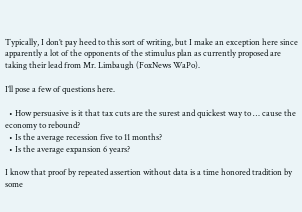Typically, I don’t pay heed to this sort of writing, but I make an exception here since apparently a lot of the opponents of the stimulus plan as currently proposed are taking their lead from Mr. Limbaugh (FoxNews WaPo).

I’ll pose a few of questions here.

  • How persuasive is it that tax cuts are the surest and quickest way to … cause the economy to rebound?
  • Is the average recession five to 11 months?
  • Is the average expansion 6 years?

I know that proof by repeated assertion without data is a time honored tradition by some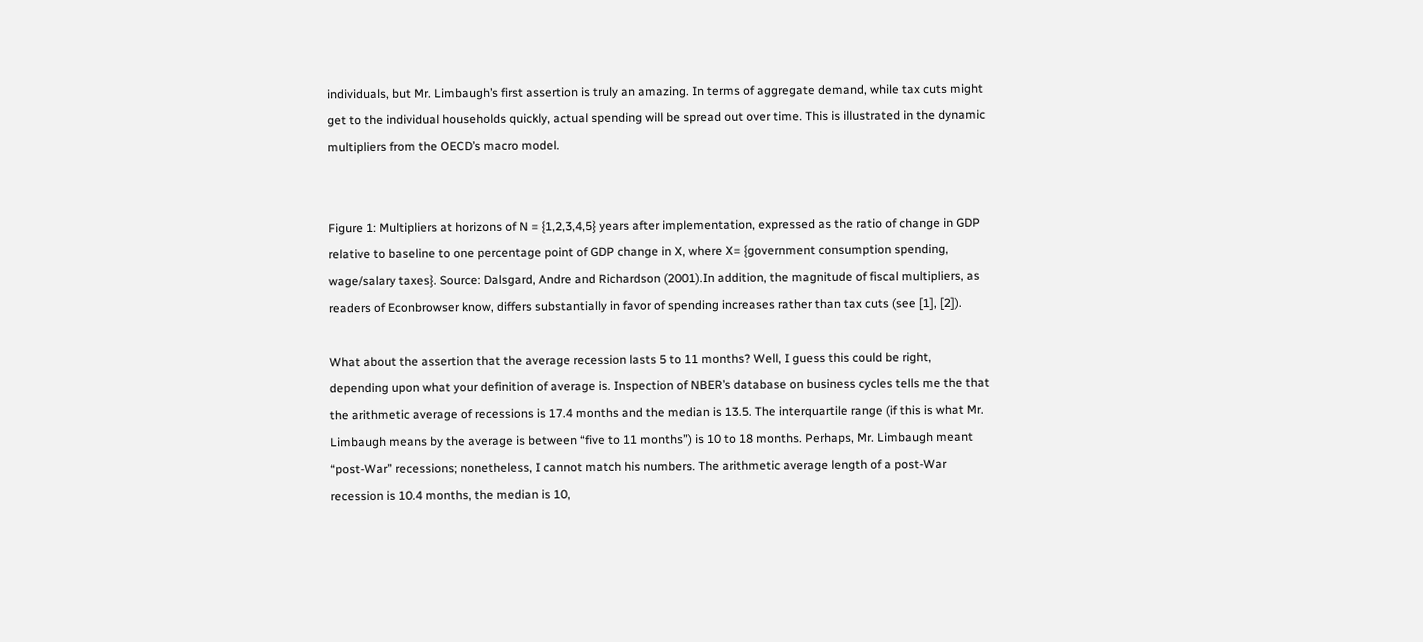individuals, but Mr. Limbaugh’s first assertion is truly an amazing. In terms of aggregate demand, while tax cuts might get to the individual households quickly, actual spending will be spread out over time. This is illustrated in the dynamic multipliers from the OECD’s macro model.


Figure 1: Multipliers at horizons of N = {1,2,3,4,5} years after implementation, expressed as the ratio of change in GDP relative to baseline to one percentage point of GDP change in X, where X= {government consumption spending, wage/salary taxes}. Source: Dalsgard, Andre and Richardson (2001).In addition, the magnitude of fiscal multipliers, as readers of Econbrowser know, differs substantially in favor of spending increases rather than tax cuts (see [1], [2]).

What about the assertion that the average recession lasts 5 to 11 months? Well, I guess this could be right, depending upon what your definition of average is. Inspection of NBER’s database on business cycles tells me the that the arithmetic average of recessions is 17.4 months and the median is 13.5. The interquartile range (if this is what Mr. Limbaugh means by the average is between “five to 11 months”) is 10 to 18 months. Perhaps, Mr. Limbaugh meant “post-War” recessions; nonetheless, I cannot match his numbers. The arithmetic average length of a post-War recession is 10.4 months, the median is 10,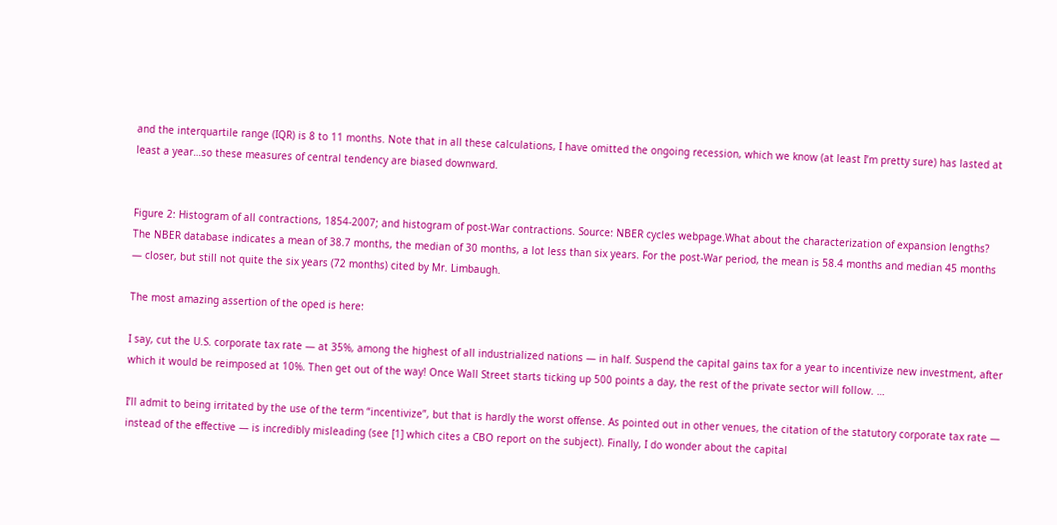and the interquartile range (IQR) is 8 to 11 months. Note that in all these calculations, I have omitted the ongoing recession, which we know (at least I’m pretty sure) has lasted at least a year…so these measures of central tendency are biased downward.


Figure 2: Histogram of all contractions, 1854-2007; and histogram of post-War contractions. Source: NBER cycles webpage.What about the characterization of expansion lengths? The NBER database indicates a mean of 38.7 months, the median of 30 months, a lot less than six years. For the post-War period, the mean is 58.4 months and median 45 months — closer, but still not quite the six years (72 months) cited by Mr. Limbaugh.

The most amazing assertion of the oped is here:

I say, cut the U.S. corporate tax rate — at 35%, among the highest of all industrialized nations — in half. Suspend the capital gains tax for a year to incentivize new investment, after which it would be reimposed at 10%. Then get out of the way! Once Wall Street starts ticking up 500 points a day, the rest of the private sector will follow. …

I’ll admit to being irritated by the use of the term “incentivize”, but that is hardly the worst offense. As pointed out in other venues, the citation of the statutory corporate tax rate — instead of the effective — is incredibly misleading (see [1] which cites a CBO report on the subject). Finally, I do wonder about the capital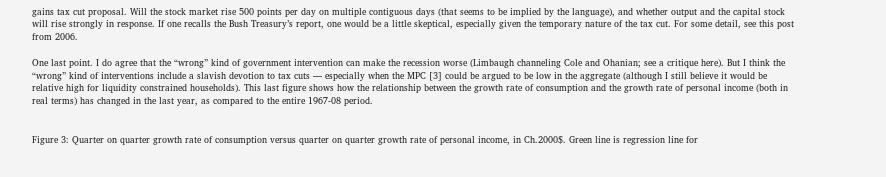gains tax cut proposal. Will the stock market rise 500 points per day on multiple contiguous days (that seems to be implied by the language), and whether output and the capital stock will rise strongly in response. If one recalls the Bush Treasury’s report, one would be a little skeptical, especially given the temporary nature of the tax cut. For some detail, see this post from 2006.

One last point. I do agree that the “wrong” kind of government intervention can make the recession worse (Limbaugh channeling Cole and Ohanian; see a critique here). But I think the “wrong” kind of interventions include a slavish devotion to tax cuts — especially when the MPC [3] could be argued to be low in the aggregate (although I still believe it would be relative high for liquidity constrained households). This last figure shows how the relationship between the growth rate of consumption and the growth rate of personal income (both in real terms) has changed in the last year, as compared to the entire 1967-08 period.


Figure 3: Quarter on quarter growth rate of consumption versus quarter on quarter growth rate of personal income, in Ch.2000$. Green line is regression line for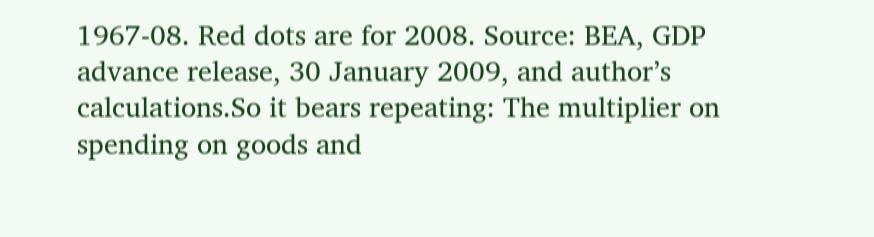1967-08. Red dots are for 2008. Source: BEA, GDP advance release, 30 January 2009, and author’s calculations.So it bears repeating: The multiplier on spending on goods and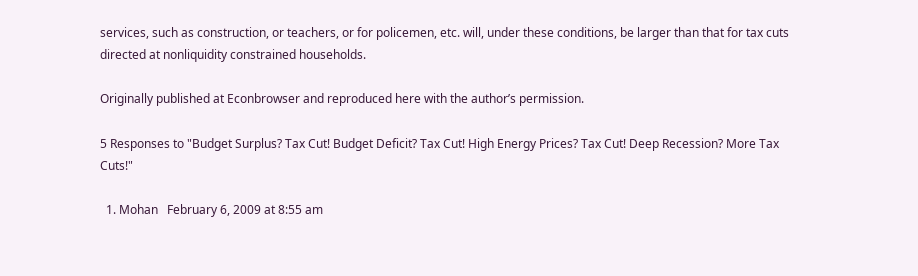services, such as construction, or teachers, or for policemen, etc. will, under these conditions, be larger than that for tax cuts directed at nonliquidity constrained households.

Originally published at Econbrowser and reproduced here with the author’s permission.

5 Responses to "Budget Surplus? Tax Cut! Budget Deficit? Tax Cut! High Energy Prices? Tax Cut! Deep Recession? More Tax Cuts!"

  1. Mohan   February 6, 2009 at 8:55 am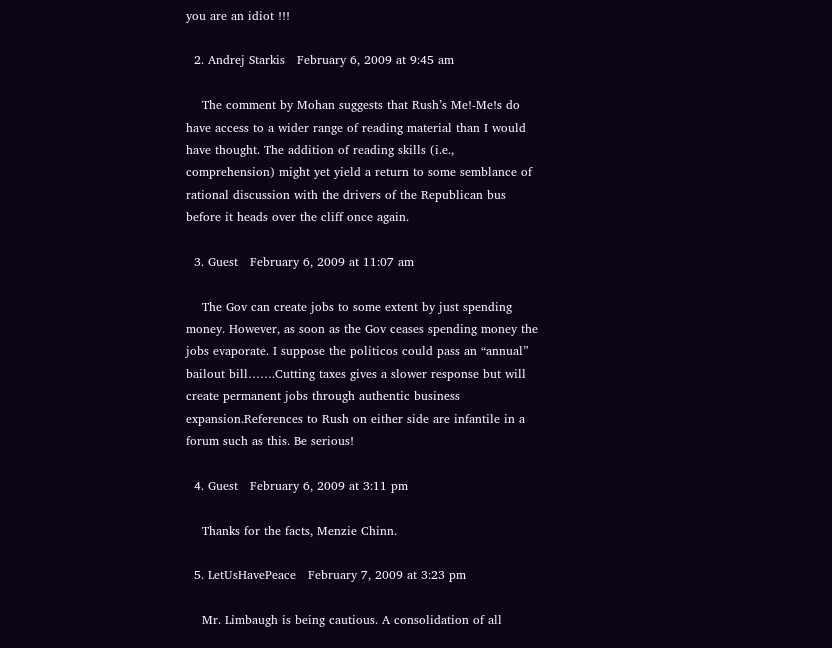you are an idiot !!!

  2. Andrej Starkis   February 6, 2009 at 9:45 am

    The comment by Mohan suggests that Rush’s Me!-Me!s do have access to a wider range of reading material than I would have thought. The addition of reading skills (i.e., comprehension) might yet yield a return to some semblance of rational discussion with the drivers of the Republican bus before it heads over the cliff once again.

  3. Guest   February 6, 2009 at 11:07 am

    The Gov can create jobs to some extent by just spending money. However, as soon as the Gov ceases spending money the jobs evaporate. I suppose the politicos could pass an “annual” bailout bill…….Cutting taxes gives a slower response but will create permanent jobs through authentic business expansion.References to Rush on either side are infantile in a forum such as this. Be serious!

  4. Guest   February 6, 2009 at 3:11 pm

    Thanks for the facts, Menzie Chinn.

  5. LetUsHavePeace   February 7, 2009 at 3:23 pm

    Mr. Limbaugh is being cautious. A consolidation of all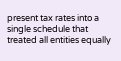present tax rates into a single schedule that treated all entities equally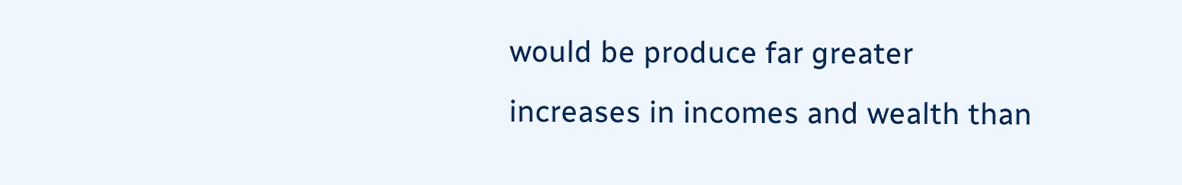would be produce far greater increases in incomes and wealth than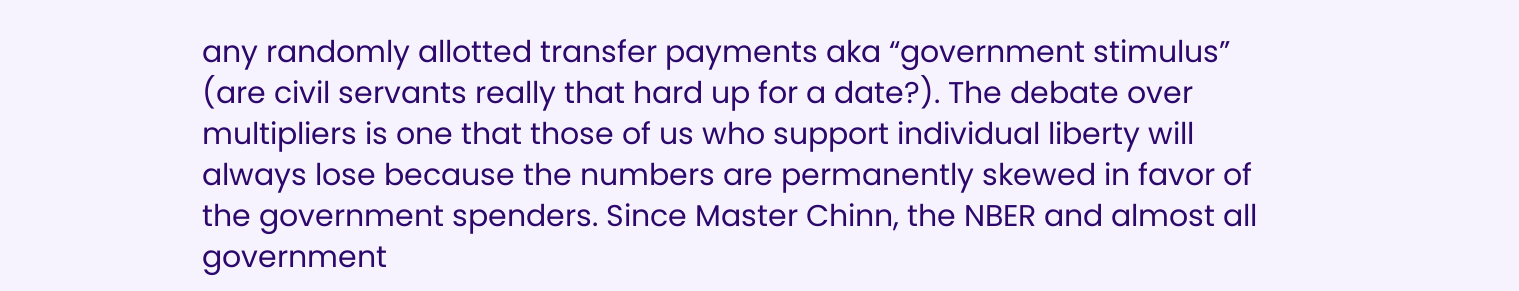any randomly allotted transfer payments aka “government stimulus” (are civil servants really that hard up for a date?). The debate over multipliers is one that those of us who support individual liberty will always lose because the numbers are permanently skewed in favor of the government spenders. Since Master Chinn, the NBER and almost all government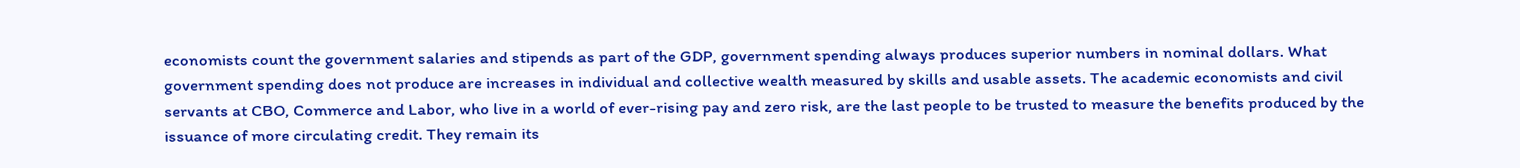economists count the government salaries and stipends as part of the GDP, government spending always produces superior numbers in nominal dollars. What government spending does not produce are increases in individual and collective wealth measured by skills and usable assets. The academic economists and civil servants at CBO, Commerce and Labor, who live in a world of ever-rising pay and zero risk, are the last people to be trusted to measure the benefits produced by the issuance of more circulating credit. They remain its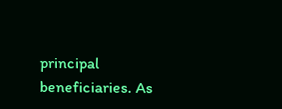principal beneficiaries. As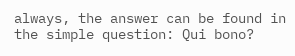always, the answer can be found in the simple question: Qui bono?